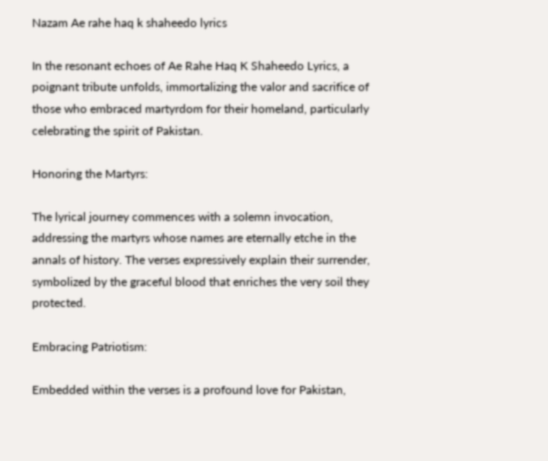Nazam Ae rahe haq k shaheedo lyrics

In the resonant echoes of Ae Rahe Haq K Shaheedo Lyrics, a poignant tribute unfolds, immortalizing the valor and sacrifice of those who embraced martyrdom for their homeland, particularly celebrating the spirit of Pakistan.

Honoring the Martyrs:

The lyrical journey commences with a solemn invocation, addressing the martyrs whose names are eternally etche in the annals of history. The verses expressively explain their surrender, symbolized by the graceful blood that enriches the very soil they protected.

Embracing Patriotism:

Embedded within the verses is a profound love for Pakistan,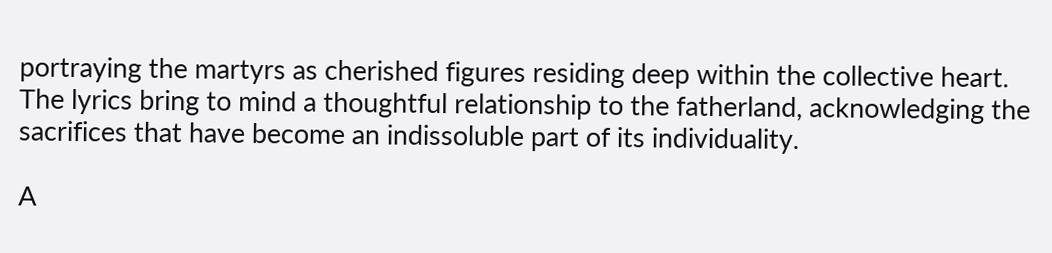portraying the martyrs as cherished figures residing deep within the collective heart. The lyrics bring to mind a thoughtful relationship to the fatherland, acknowledging the sacrifices that have become an indissoluble part of its individuality.

A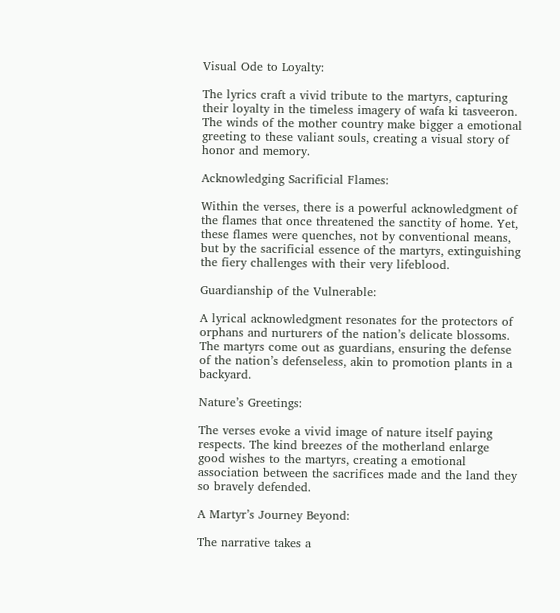Visual Ode to Loyalty:

The lyrics craft a vivid tribute to the martyrs, capturing their loyalty in the timeless imagery of wafa ki tasveeron. The winds of the mother country make bigger a emotional greeting to these valiant souls, creating a visual story of honor and memory.

Acknowledging Sacrificial Flames:

Within the verses, there is a powerful acknowledgment of the flames that once threatened the sanctity of home. Yet, these flames were quenches, not by conventional means, but by the sacrificial essence of the martyrs, extinguishing the fiery challenges with their very lifeblood.

Guardianship of the Vulnerable:

A lyrical acknowledgment resonates for the protectors of orphans and nurturers of the nation’s delicate blossoms. The martyrs come out as guardians, ensuring the defense of the nation’s defenseless, akin to promotion plants in a backyard.

Nature’s Greetings:

The verses evoke a vivid image of nature itself paying respects. The kind breezes of the motherland enlarge good wishes to the martyrs, creating a emotional association between the sacrifices made and the land they so bravely defended.

A Martyr’s Journey Beyond:

The narrative takes a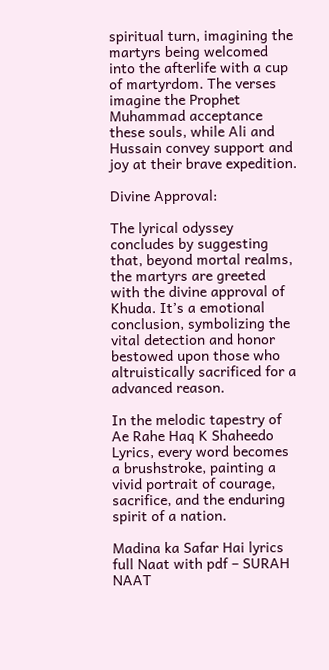spiritual turn, imagining the martyrs being welcomed into the afterlife with a cup of martyrdom. The verses imagine the Prophet Muhammad acceptance these souls, while Ali and Hussain convey support and joy at their brave expedition.

Divine Approval:

The lyrical odyssey concludes by suggesting that, beyond mortal realms, the martyrs are greeted with the divine approval of Khuda. It’s a emotional conclusion, symbolizing the vital detection and honor bestowed upon those who altruistically sacrificed for a advanced reason.

In the melodic tapestry of Ae Rahe Haq K Shaheedo Lyrics, every word becomes a brushstroke, painting a vivid portrait of courage, sacrifice, and the enduring spirit of a nation.

Madina ka Safar Hai lyrics full Naat with pdf – SURAH NAAT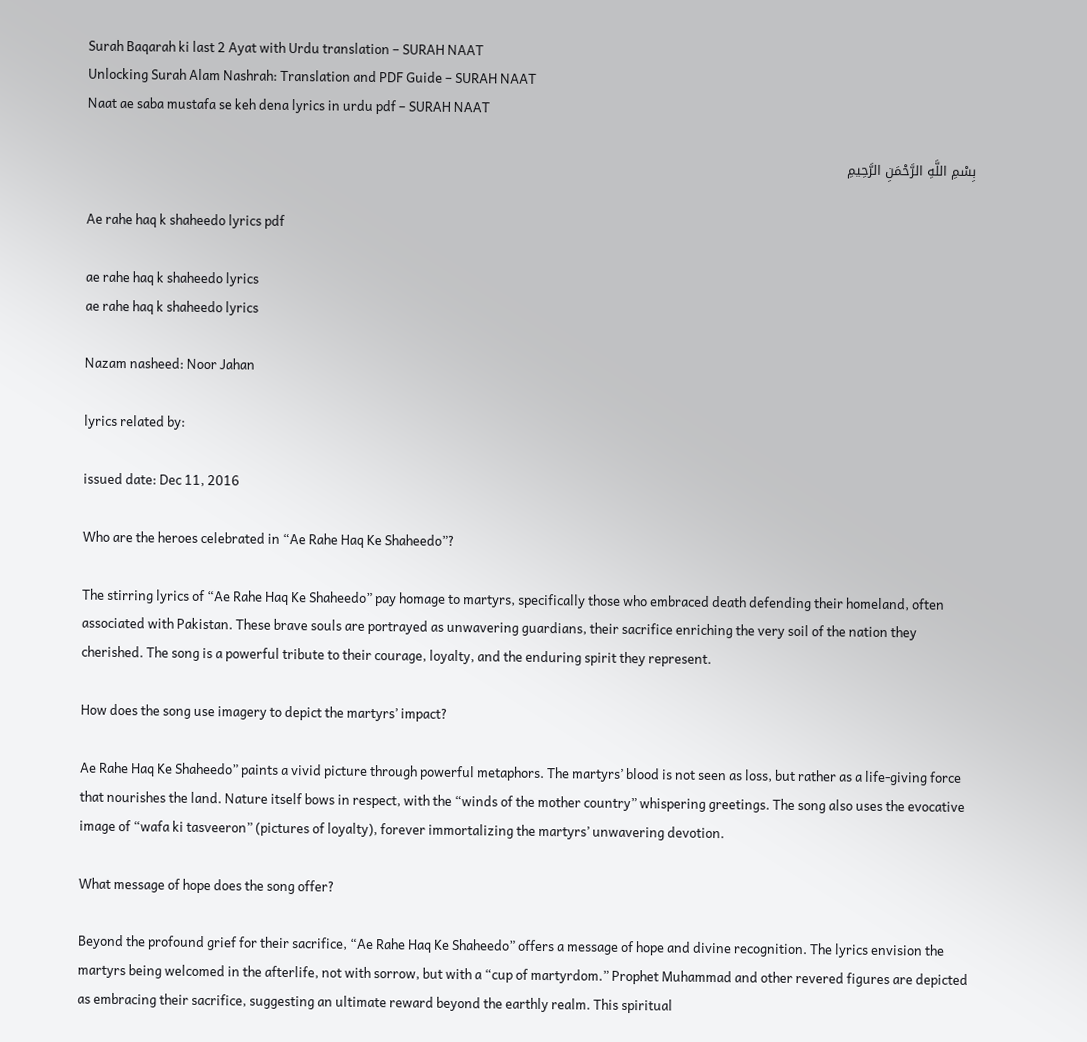Surah Baqarah ki last 2 Ayat with Urdu translation – SURAH NAAT
Unlocking Surah Alam Nashrah: Translation and PDF Guide – SURAH NAAT
Naat ae saba mustafa se keh dena lyrics in urdu pdf – SURAH NAAT

بِسْمِ اللَّهِ الرَّحْمَنِ الرَّحِيمِ

Ae rahe haq k shaheedo lyrics pdf

ae rahe haq k shaheedo lyrics
ae rahe haq k shaheedo lyrics

Nazam nasheed: Noor Jahan

lyrics related by:

issued date: Dec 11, 2016

Who are the heroes celebrated in “Ae Rahe Haq Ke Shaheedo”?

The stirring lyrics of “Ae Rahe Haq Ke Shaheedo” pay homage to martyrs, specifically those who embraced death defending their homeland, often associated with Pakistan. These brave souls are portrayed as unwavering guardians, their sacrifice enriching the very soil of the nation they cherished. The song is a powerful tribute to their courage, loyalty, and the enduring spirit they represent.

How does the song use imagery to depict the martyrs’ impact?

Ae Rahe Haq Ke Shaheedo” paints a vivid picture through powerful metaphors. The martyrs’ blood is not seen as loss, but rather as a life-giving force that nourishes the land. Nature itself bows in respect, with the “winds of the mother country” whispering greetings. The song also uses the evocative image of “wafa ki tasveeron” (pictures of loyalty), forever immortalizing the martyrs’ unwavering devotion.

What message of hope does the song offer?

Beyond the profound grief for their sacrifice, “Ae Rahe Haq Ke Shaheedo” offers a message of hope and divine recognition. The lyrics envision the martyrs being welcomed in the afterlife, not with sorrow, but with a “cup of martyrdom.” Prophet Muhammad and other revered figures are depicted as embracing their sacrifice, suggesting an ultimate reward beyond the earthly realm. This spiritual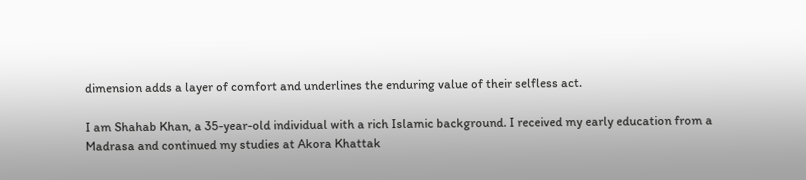dimension adds a layer of comfort and underlines the enduring value of their selfless act.

I am Shahab Khan, a 35-year-old individual with a rich Islamic background. I received my early education from a Madrasa and continued my studies at Akora Khattak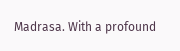Madrasa. With a profound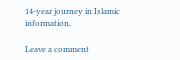14-year journey in Islamic information,

Leave a comment